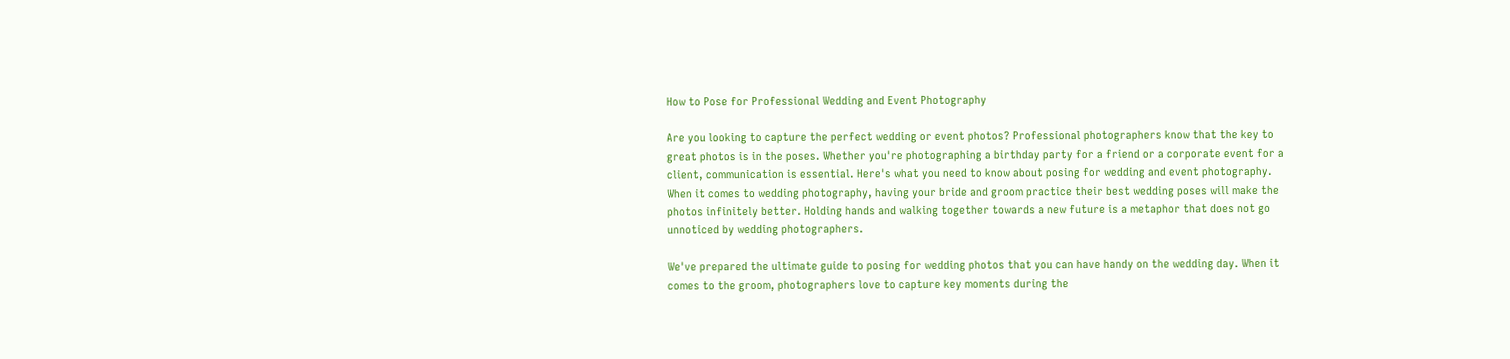How to Pose for Professional Wedding and Event Photography

Are you looking to capture the perfect wedding or event photos? Professional photographers know that the key to great photos is in the poses. Whether you're photographing a birthday party for a friend or a corporate event for a client, communication is essential. Here's what you need to know about posing for wedding and event photography. When it comes to wedding photography, having your bride and groom practice their best wedding poses will make the photos infinitely better. Holding hands and walking together towards a new future is a metaphor that does not go unnoticed by wedding photographers.

We've prepared the ultimate guide to posing for wedding photos that you can have handy on the wedding day. When it comes to the groom, photographers love to capture key moments during the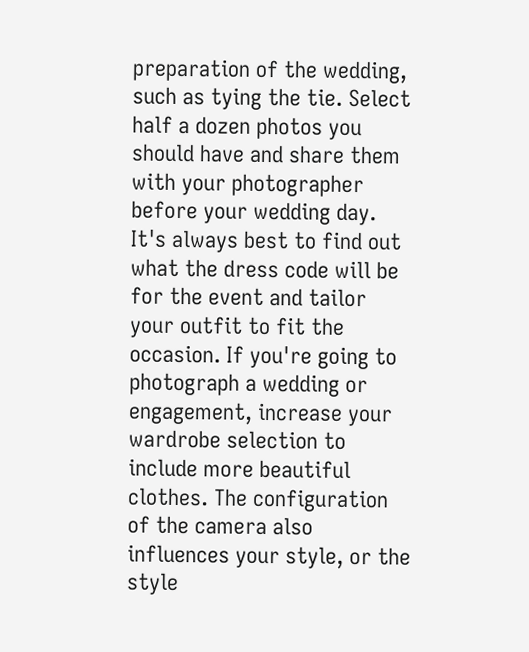preparation of the wedding, such as tying the tie. Select half a dozen photos you should have and share them with your photographer before your wedding day. It's always best to find out what the dress code will be for the event and tailor your outfit to fit the occasion. If you're going to photograph a wedding or engagement, increase your wardrobe selection to include more beautiful clothes. The configuration of the camera also influences your style, or the style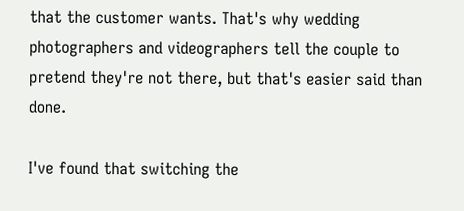that the customer wants. That's why wedding photographers and videographers tell the couple to pretend they're not there, but that's easier said than done.

I've found that switching the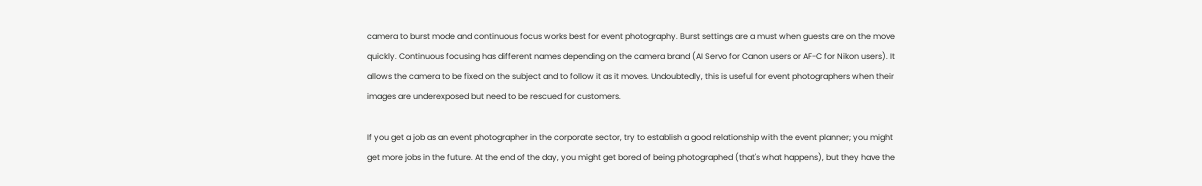camera to burst mode and continuous focus works best for event photography. Burst settings are a must when guests are on the move quickly. Continuous focusing has different names depending on the camera brand (AI Servo for Canon users or AF-C for Nikon users). It allows the camera to be fixed on the subject and to follow it as it moves. Undoubtedly, this is useful for event photographers when their images are underexposed but need to be rescued for customers.

If you get a job as an event photographer in the corporate sector, try to establish a good relationship with the event planner; you might get more jobs in the future. At the end of the day, you might get bored of being photographed (that's what happens), but they have the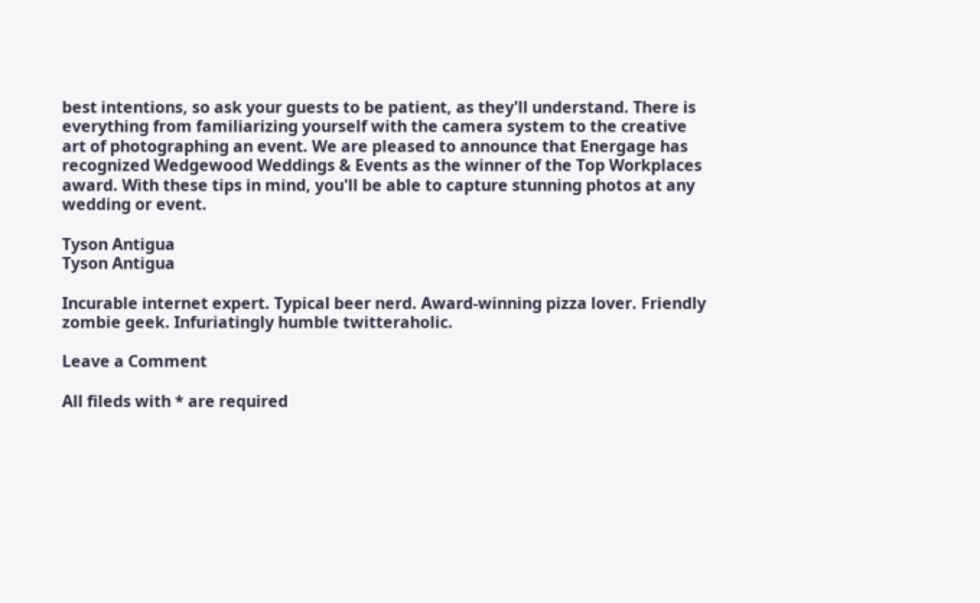best intentions, so ask your guests to be patient, as they'll understand. There is everything from familiarizing yourself with the camera system to the creative art of photographing an event. We are pleased to announce that Energage has recognized Wedgewood Weddings & Events as the winner of the Top Workplaces award. With these tips in mind, you'll be able to capture stunning photos at any wedding or event.

Tyson Antigua
Tyson Antigua

Incurable internet expert. Typical beer nerd. Award-winning pizza lover. Friendly zombie geek. Infuriatingly humble twitteraholic.

Leave a Comment

All fileds with * are required